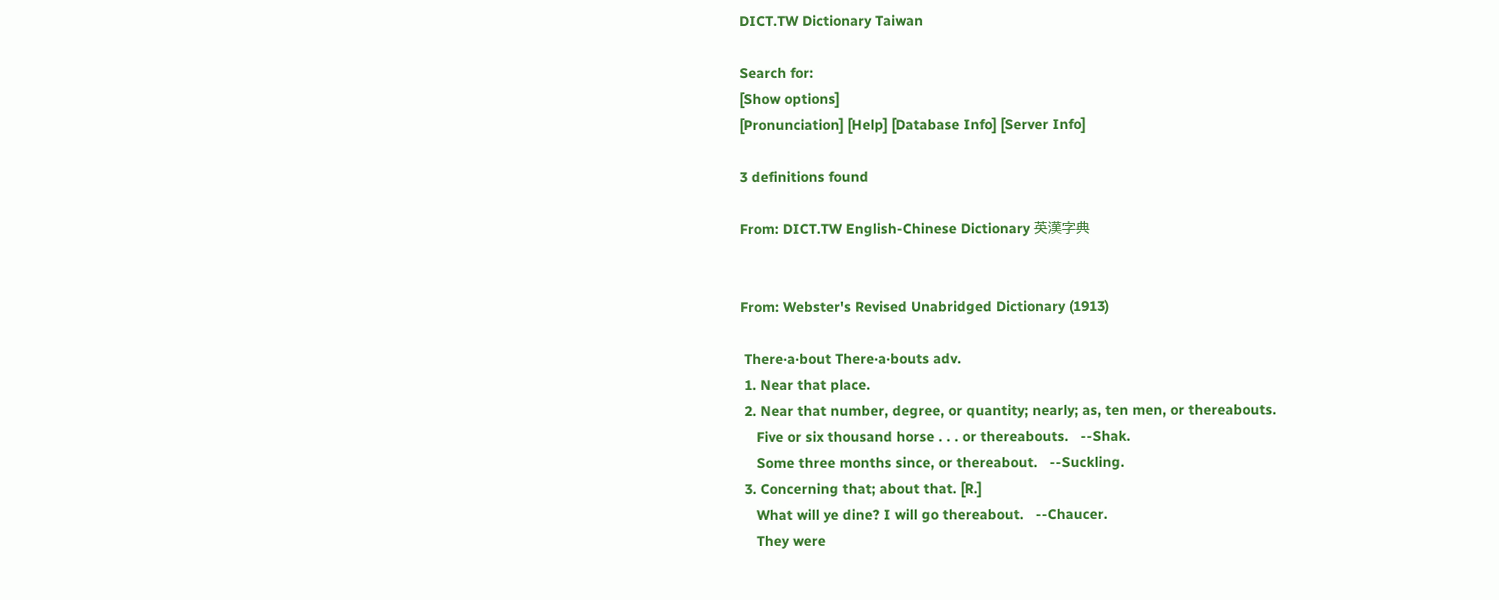DICT.TW Dictionary Taiwan

Search for:
[Show options]
[Pronunciation] [Help] [Database Info] [Server Info]

3 definitions found

From: DICT.TW English-Chinese Dictionary 英漢字典


From: Webster's Revised Unabridged Dictionary (1913)

 There·a·bout There·a·bouts adv.
 1. Near that place.
 2. Near that number, degree, or quantity; nearly; as, ten men, or thereabouts.
    Five or six thousand horse . . . or thereabouts.   --Shak.
    Some three months since, or thereabout.   --Suckling.
 3. Concerning that; about that. [R.]
    What will ye dine? I will go thereabout.   --Chaucer.
    They were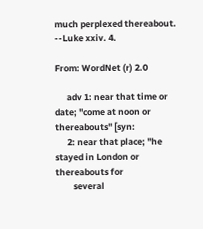much perplexed thereabout.   --Luke xxiv. 4.

From: WordNet (r) 2.0

      adv 1: near that time or date; "come at noon or thereabouts" [syn:
      2: near that place; "he stayed in London or thereabouts for
         several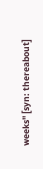weeks" [syn: thereabout]